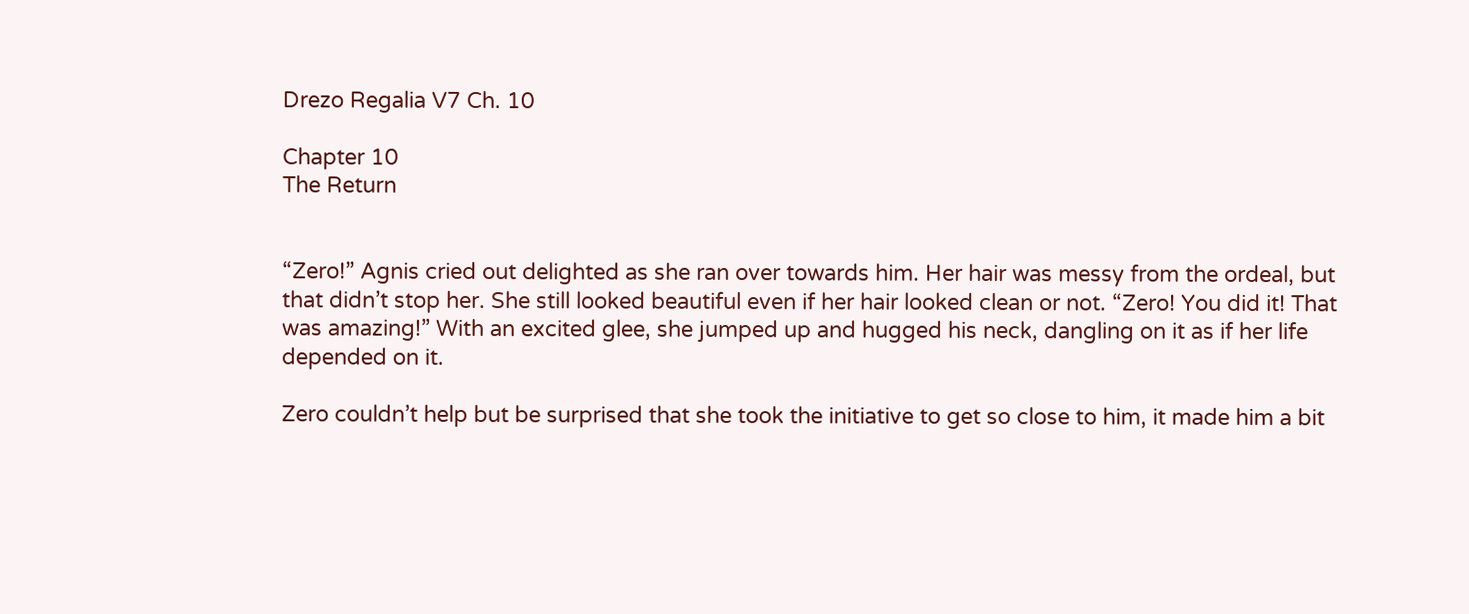Drezo Regalia V7 Ch. 10

Chapter 10
The Return


“Zero!” Agnis cried out delighted as she ran over towards him. Her hair was messy from the ordeal, but that didn’t stop her. She still looked beautiful even if her hair looked clean or not. “Zero! You did it! That was amazing!” With an excited glee, she jumped up and hugged his neck, dangling on it as if her life depended on it.

Zero couldn’t help but be surprised that she took the initiative to get so close to him, it made him a bit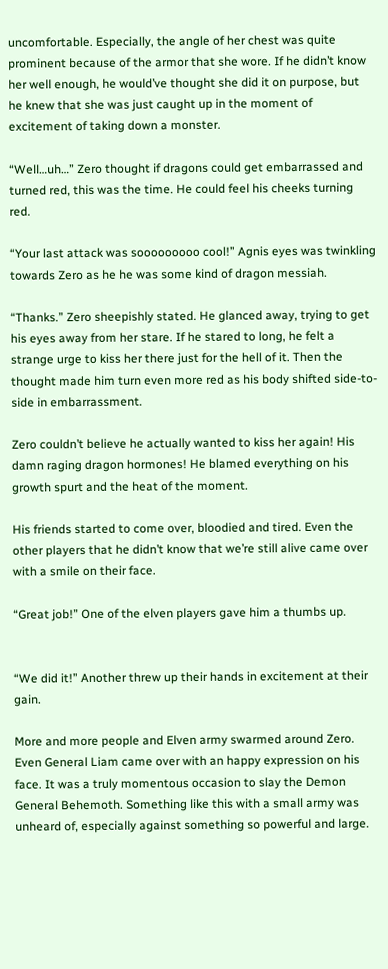uncomfortable. Especially, the angle of her chest was quite prominent because of the armor that she wore. If he didn’t know her well enough, he would’ve thought she did it on purpose, but he knew that she was just caught up in the moment of excitement of taking down a monster.

“Well…uh…” Zero thought if dragons could get embarrassed and turned red, this was the time. He could feel his cheeks turning red.

“Your last attack was sooooooooo cool!” Agnis eyes was twinkling towards Zero as he he was some kind of dragon messiah.

“Thanks.” Zero sheepishly stated. He glanced away, trying to get his eyes away from her stare. If he stared to long, he felt a strange urge to kiss her there just for the hell of it. Then the thought made him turn even more red as his body shifted side-to-side in embarrassment.

Zero couldn’t believe he actually wanted to kiss her again! His damn raging dragon hormones! He blamed everything on his growth spurt and the heat of the moment.

His friends started to come over, bloodied and tired. Even the other players that he didn’t know that we’re still alive came over with a smile on their face.

“Great job!” One of the elven players gave him a thumbs up.


“We did it!” Another threw up their hands in excitement at their gain.

More and more people and Elven army swarmed around Zero. Even General Liam came over with an happy expression on his face. It was a truly momentous occasion to slay the Demon General Behemoth. Something like this with a small army was unheard of, especially against something so powerful and large.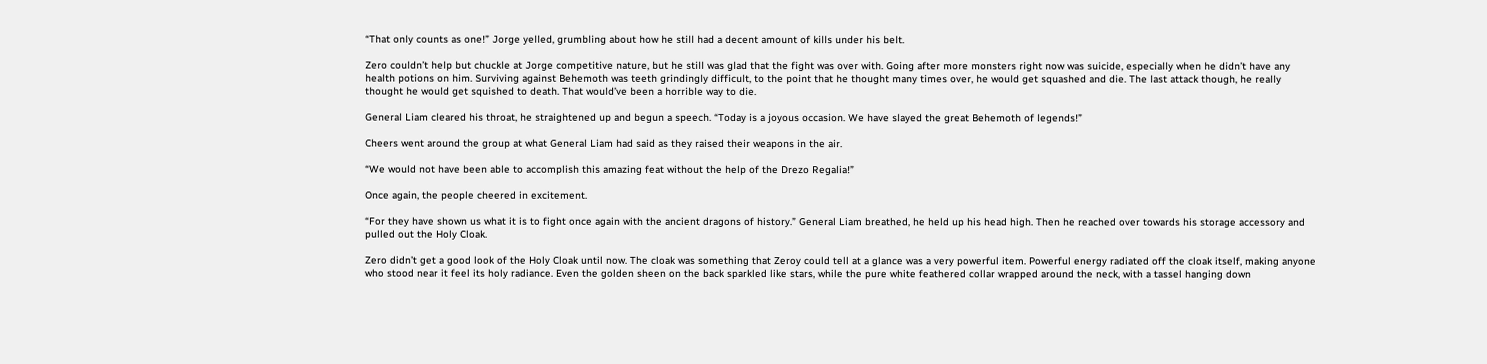“That only counts as one!” Jorge yelled, grumbling about how he still had a decent amount of kills under his belt.

Zero couldn’t help but chuckle at Jorge competitive nature, but he still was glad that the fight was over with. Going after more monsters right now was suicide, especially when he didn’t have any health potions on him. Surviving against Behemoth was teeth grindingly difficult, to the point that he thought many times over, he would get squashed and die. The last attack though, he really thought he would get squished to death. That would’ve been a horrible way to die.

General Liam cleared his throat, he straightened up and begun a speech. “Today is a joyous occasion. We have slayed the great Behemoth of legends!”

Cheers went around the group at what General Liam had said as they raised their weapons in the air.

“We would not have been able to accomplish this amazing feat without the help of the Drezo Regalia!”

Once again, the people cheered in excitement.

“For they have shown us what it is to fight once again with the ancient dragons of history.” General Liam breathed, he held up his head high. Then he reached over towards his storage accessory and pulled out the Holy Cloak.

Zero didn’t get a good look of the Holy Cloak until now. The cloak was something that Zeroy could tell at a glance was a very powerful item. Powerful energy radiated off the cloak itself, making anyone who stood near it feel its holy radiance. Even the golden sheen on the back sparkled like stars, while the pure white feathered collar wrapped around the neck, with a tassel hanging down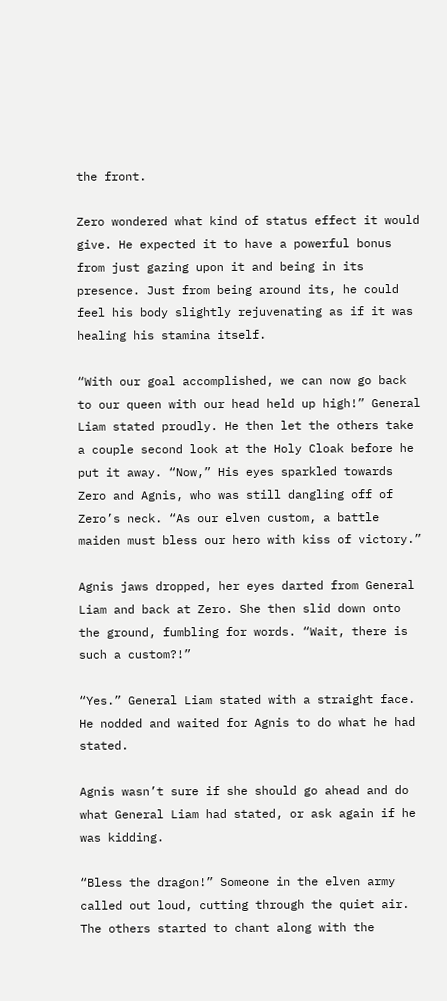the front.

Zero wondered what kind of status effect it would give. He expected it to have a powerful bonus from just gazing upon it and being in its presence. Just from being around its, he could feel his body slightly rejuvenating as if it was healing his stamina itself.

“With our goal accomplished, we can now go back to our queen with our head held up high!” General Liam stated proudly. He then let the others take a couple second look at the Holy Cloak before he put it away. “Now,” His eyes sparkled towards Zero and Agnis, who was still dangling off of Zero’s neck. “As our elven custom, a battle maiden must bless our hero with kiss of victory.”

Agnis jaws dropped, her eyes darted from General Liam and back at Zero. She then slid down onto the ground, fumbling for words. “Wait, there is such a custom?!”

“Yes.” General Liam stated with a straight face. He nodded and waited for Agnis to do what he had stated.

Agnis wasn’t sure if she should go ahead and do what General Liam had stated, or ask again if he was kidding.

“Bless the dragon!” Someone in the elven army called out loud, cutting through the quiet air. The others started to chant along with the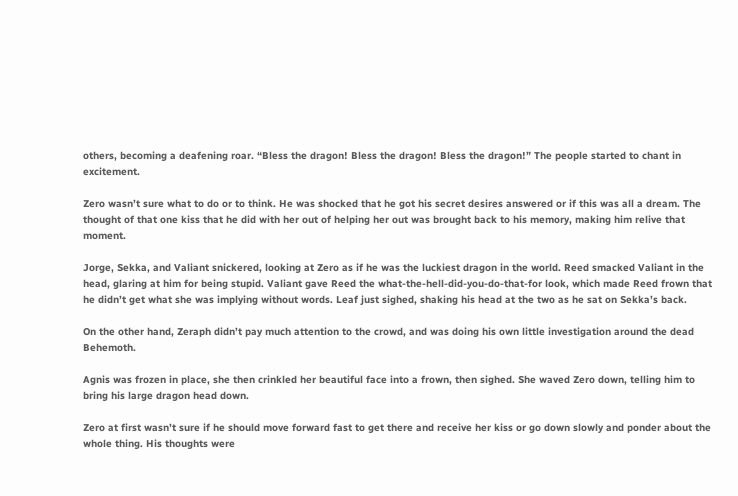others, becoming a deafening roar. “Bless the dragon! Bless the dragon! Bless the dragon!” The people started to chant in excitement.

Zero wasn’t sure what to do or to think. He was shocked that he got his secret desires answered or if this was all a dream. The thought of that one kiss that he did with her out of helping her out was brought back to his memory, making him relive that moment.

Jorge, Sekka, and Valiant snickered, looking at Zero as if he was the luckiest dragon in the world. Reed smacked Valiant in the head, glaring at him for being stupid. Valiant gave Reed the what-the-hell-did-you-do-that-for look, which made Reed frown that he didn’t get what she was implying without words. Leaf just sighed, shaking his head at the two as he sat on Sekka’s back.

On the other hand, Zeraph didn’t pay much attention to the crowd, and was doing his own little investigation around the dead Behemoth.

Agnis was frozen in place, she then crinkled her beautiful face into a frown, then sighed. She waved Zero down, telling him to bring his large dragon head down.

Zero at first wasn’t sure if he should move forward fast to get there and receive her kiss or go down slowly and ponder about the whole thing. His thoughts were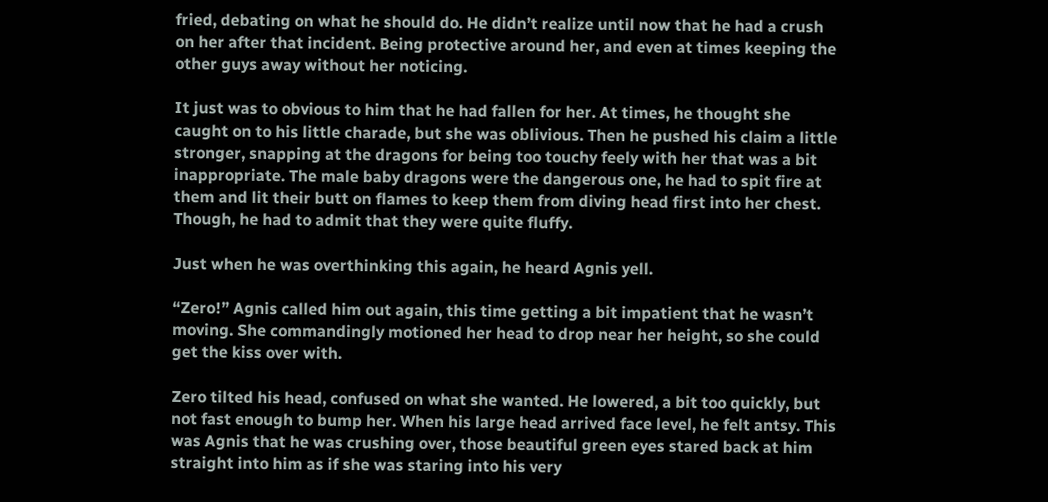fried, debating on what he should do. He didn’t realize until now that he had a crush on her after that incident. Being protective around her, and even at times keeping the other guys away without her noticing.

It just was to obvious to him that he had fallen for her. At times, he thought she caught on to his little charade, but she was oblivious. Then he pushed his claim a little stronger, snapping at the dragons for being too touchy feely with her that was a bit inappropriate. The male baby dragons were the dangerous one, he had to spit fire at them and lit their butt on flames to keep them from diving head first into her chest. Though, he had to admit that they were quite fluffy.

Just when he was overthinking this again, he heard Agnis yell.

“Zero!” Agnis called him out again, this time getting a bit impatient that he wasn’t moving. She commandingly motioned her head to drop near her height, so she could get the kiss over with.

Zero tilted his head, confused on what she wanted. He lowered, a bit too quickly, but not fast enough to bump her. When his large head arrived face level, he felt antsy. This was Agnis that he was crushing over, those beautiful green eyes stared back at him straight into him as if she was staring into his very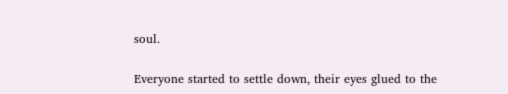soul.

Everyone started to settle down, their eyes glued to the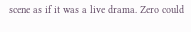scene as if it was a live drama. Zero could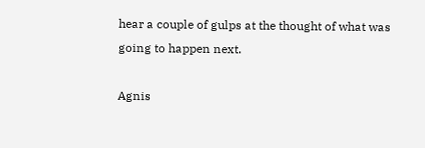hear a couple of gulps at the thought of what was going to happen next.

Agnis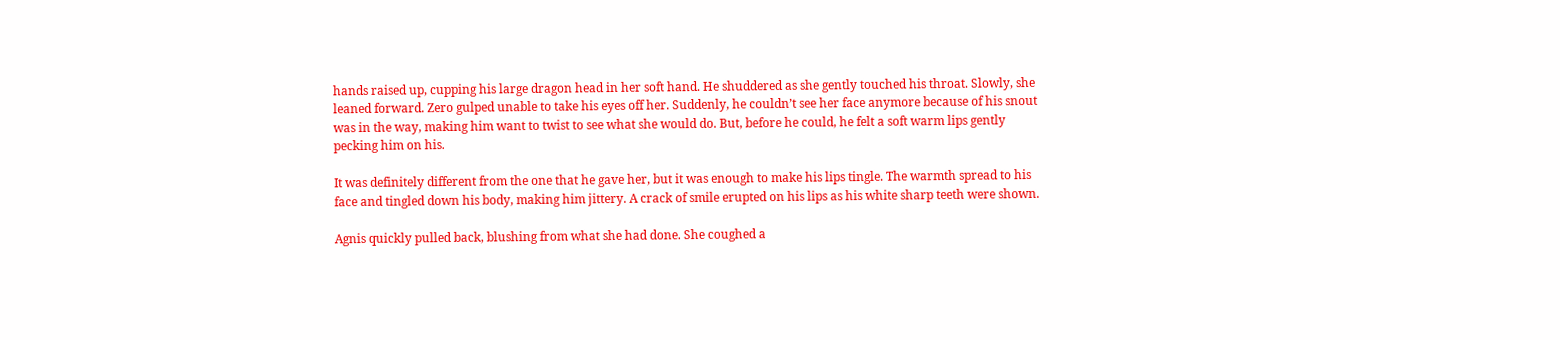hands raised up, cupping his large dragon head in her soft hand. He shuddered as she gently touched his throat. Slowly, she leaned forward. Zero gulped unable to take his eyes off her. Suddenly, he couldn’t see her face anymore because of his snout was in the way, making him want to twist to see what she would do. But, before he could, he felt a soft warm lips gently pecking him on his.

It was definitely different from the one that he gave her, but it was enough to make his lips tingle. The warmth spread to his face and tingled down his body, making him jittery. A crack of smile erupted on his lips as his white sharp teeth were shown.

Agnis quickly pulled back, blushing from what she had done. She coughed a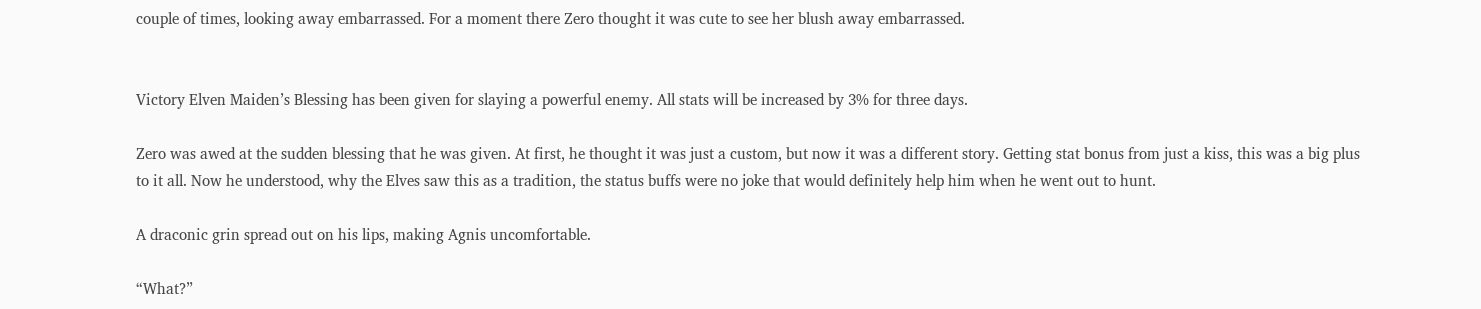couple of times, looking away embarrassed. For a moment there Zero thought it was cute to see her blush away embarrassed.


Victory Elven Maiden’s Blessing has been given for slaying a powerful enemy. All stats will be increased by 3% for three days.

Zero was awed at the sudden blessing that he was given. At first, he thought it was just a custom, but now it was a different story. Getting stat bonus from just a kiss, this was a big plus to it all. Now he understood, why the Elves saw this as a tradition, the status buffs were no joke that would definitely help him when he went out to hunt.

A draconic grin spread out on his lips, making Agnis uncomfortable.

“What?”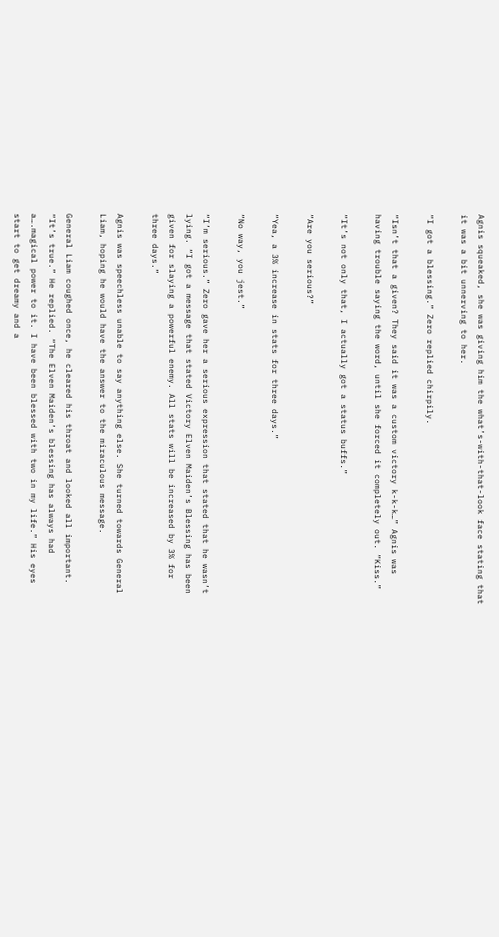Agnis squeaked, she was giving him the what’s-with-that-look face stating that it was a bit unnerving to her.

“I got a blessing.” Zero replied chirpily.

“Isn’t that a given? They said it was a custom victory k-k-k…” Agnis was having trouble saying the word, until she forced it completely out. “Kiss.”

“It’s not only that, I actually got a status buffs.”

“Are you serious?”

“Yea, a 3% increase in stats for three days.”

“No way, you jest.”

“I’m serious.” Zero gave her a serious expression that stated that he wasn’t lying. “I got a message that stated Victory Elven Maiden’s Blessing has been given for slaying a powerful enemy. All stats will be increased by 3% for three days.”

Agnis was speechless unable to say anything else. She turned towards General Liam, hoping he would have the answer to the miraculous message.

General Liam coughed once, he cleared his throat and looked all important. “It’s true.” He replied. “The Elven Maiden’s blessing has always had a….magical power to it. I have been blessed with two in my life.” His eyes start to get dreamy and a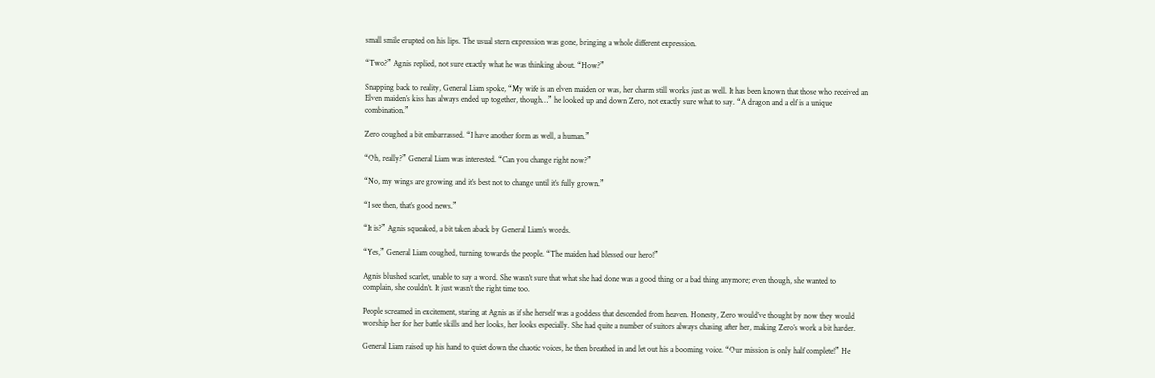small smile erupted on his lips. The usual stern expression was gone, bringing a whole different expression.

“Two?” Agnis replied, not sure exactly what he was thinking about. “How?”

Snapping back to reality, General Liam spoke, “My wife is an elven maiden or was, her charm still works just as well. It has been known that those who received an Elven maiden’s kiss has always ended up together, though…” he looked up and down Zero, not exactly sure what to say. “A dragon and a elf is a unique combination.”

Zero coughed a bit embarrassed. “I have another form as well, a human.”

“Oh, really?” General Liam was interested. “Can you change right now?”

“No, my wings are growing and it’s best not to change until it’s fully grown.”

“I see then, that’s good news.”

“It is?” Agnis squeaked, a bit taken aback by General Liam’s words.

“Yes,” General Liam coughed, turning towards the people. “The maiden had blessed our hero!”

Agnis blushed scarlet, unable to say a word. She wasn’t sure that what she had done was a good thing or a bad thing anymore; even though, she wanted to complain, she couldn’t. It just wasn’t the right time too.

People screamed in excitement, staring at Agnis as if she herself was a goddess that descended from heaven. Honesty, Zero would’ve thought by now they would worship her for her battle skills and her looks, her looks especially. She had quite a number of suitors always chasing after her, making Zero’s work a bit harder.

General Liam raised up his hand to quiet down the chaotic voices, he then breathed in and let out his a booming voice. “Our mission is only half complete!” He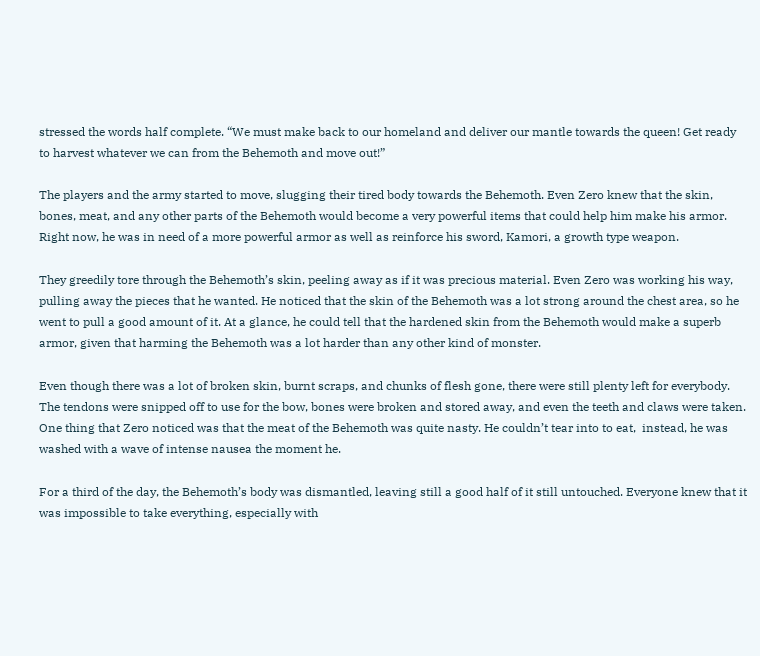stressed the words half complete. “We must make back to our homeland and deliver our mantle towards the queen! Get ready to harvest whatever we can from the Behemoth and move out!”

The players and the army started to move, slugging their tired body towards the Behemoth. Even Zero knew that the skin, bones, meat, and any other parts of the Behemoth would become a very powerful items that could help him make his armor. Right now, he was in need of a more powerful armor as well as reinforce his sword, Kamori, a growth type weapon.

They greedily tore through the Behemoth’s skin, peeling away as if it was precious material. Even Zero was working his way, pulling away the pieces that he wanted. He noticed that the skin of the Behemoth was a lot strong around the chest area, so he went to pull a good amount of it. At a glance, he could tell that the hardened skin from the Behemoth would make a superb armor, given that harming the Behemoth was a lot harder than any other kind of monster.

Even though there was a lot of broken skin, burnt scraps, and chunks of flesh gone, there were still plenty left for everybody. The tendons were snipped off to use for the bow, bones were broken and stored away, and even the teeth and claws were taken. One thing that Zero noticed was that the meat of the Behemoth was quite nasty. He couldn’t tear into to eat,  instead, he was washed with a wave of intense nausea the moment he.

For a third of the day, the Behemoth’s body was dismantled, leaving still a good half of it still untouched. Everyone knew that it was impossible to take everything, especially with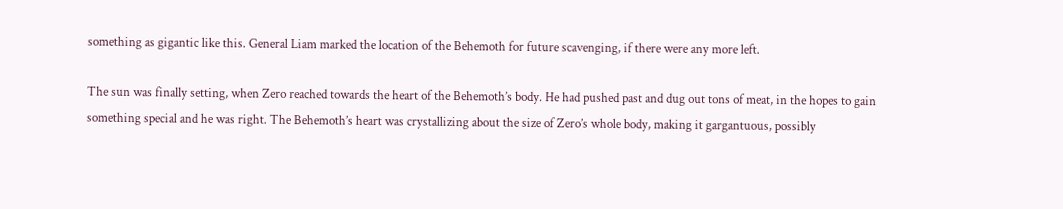something as gigantic like this. General Liam marked the location of the Behemoth for future scavenging, if there were any more left.

The sun was finally setting, when Zero reached towards the heart of the Behemoth’s body. He had pushed past and dug out tons of meat, in the hopes to gain something special and he was right. The Behemoth’s heart was crystallizing about the size of Zero’s whole body, making it gargantuous, possibly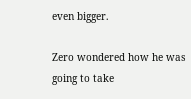even bigger.

Zero wondered how he was going to take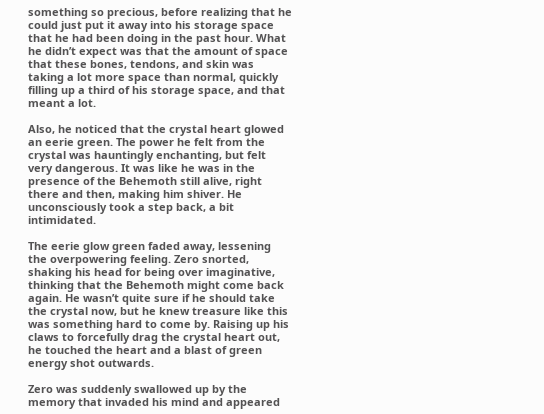something so precious, before realizing that he could just put it away into his storage space that he had been doing in the past hour. What he didn’t expect was that the amount of space that these bones, tendons, and skin was taking a lot more space than normal, quickly filling up a third of his storage space, and that meant a lot.

Also, he noticed that the crystal heart glowed an eerie green. The power he felt from the crystal was hauntingly enchanting, but felt very dangerous. It was like he was in the presence of the Behemoth still alive, right there and then, making him shiver. He unconsciously took a step back, a bit intimidated.

The eerie glow green faded away, lessening the overpowering feeling. Zero snorted, shaking his head for being over imaginative, thinking that the Behemoth might come back again. He wasn’t quite sure if he should take the crystal now, but he knew treasure like this was something hard to come by. Raising up his claws to forcefully drag the crystal heart out, he touched the heart and a blast of green energy shot outwards.

Zero was suddenly swallowed up by the memory that invaded his mind and appeared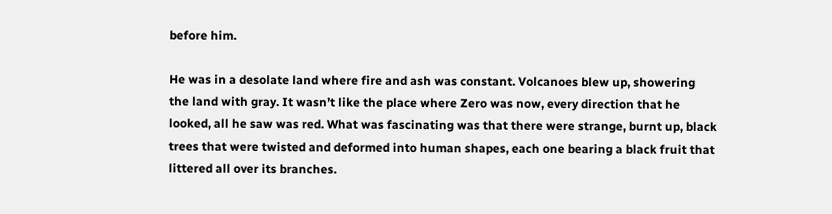before him.

He was in a desolate land where fire and ash was constant. Volcanoes blew up, showering the land with gray. It wasn’t like the place where Zero was now, every direction that he looked, all he saw was red. What was fascinating was that there were strange, burnt up, black trees that were twisted and deformed into human shapes, each one bearing a black fruit that littered all over its branches.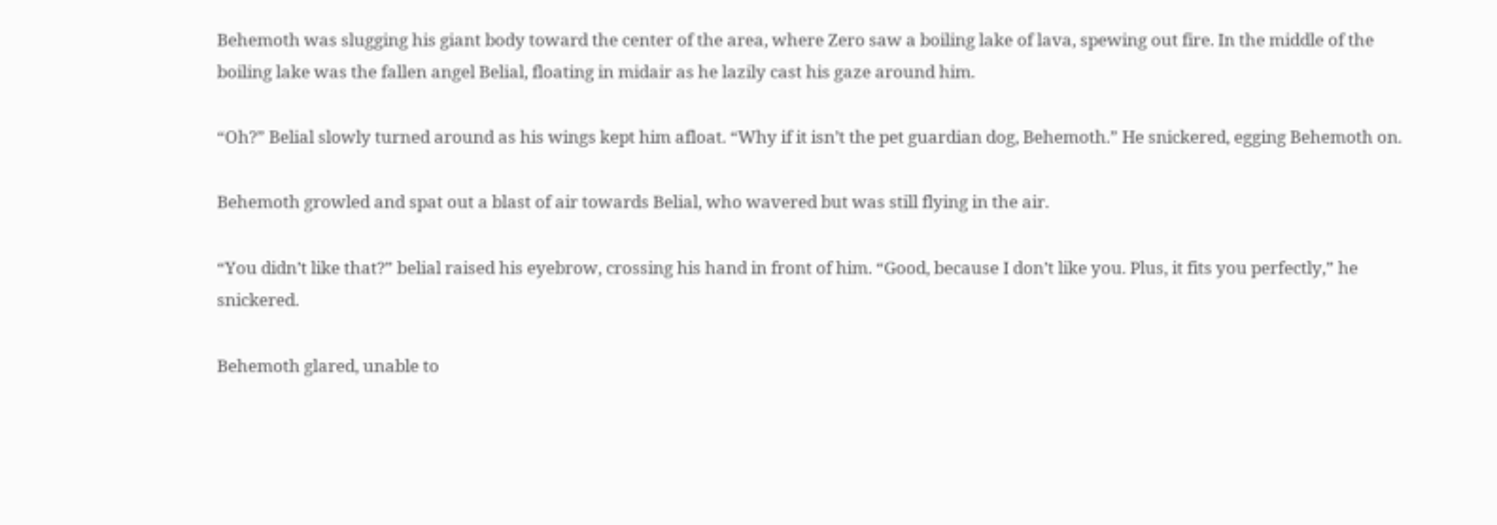Behemoth was slugging his giant body toward the center of the area, where Zero saw a boiling lake of lava, spewing out fire. In the middle of the boiling lake was the fallen angel Belial, floating in midair as he lazily cast his gaze around him.

“Oh?” Belial slowly turned around as his wings kept him afloat. “Why if it isn’t the pet guardian dog, Behemoth.” He snickered, egging Behemoth on.

Behemoth growled and spat out a blast of air towards Belial, who wavered but was still flying in the air.

“You didn’t like that?” belial raised his eyebrow, crossing his hand in front of him. “Good, because I don’t like you. Plus, it fits you perfectly,” he snickered.

Behemoth glared, unable to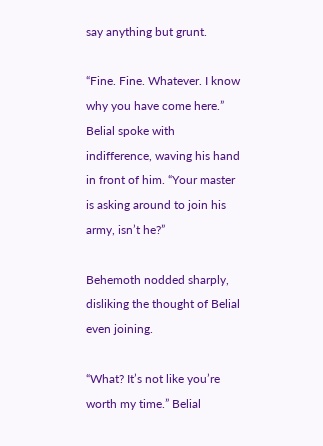say anything but grunt.

“Fine. Fine. Whatever. I know why you have come here.” Belial spoke with indifference, waving his hand in front of him. “Your master is asking around to join his army, isn’t he?”

Behemoth nodded sharply, disliking the thought of Belial even joining.

“What? It’s not like you’re worth my time.” Belial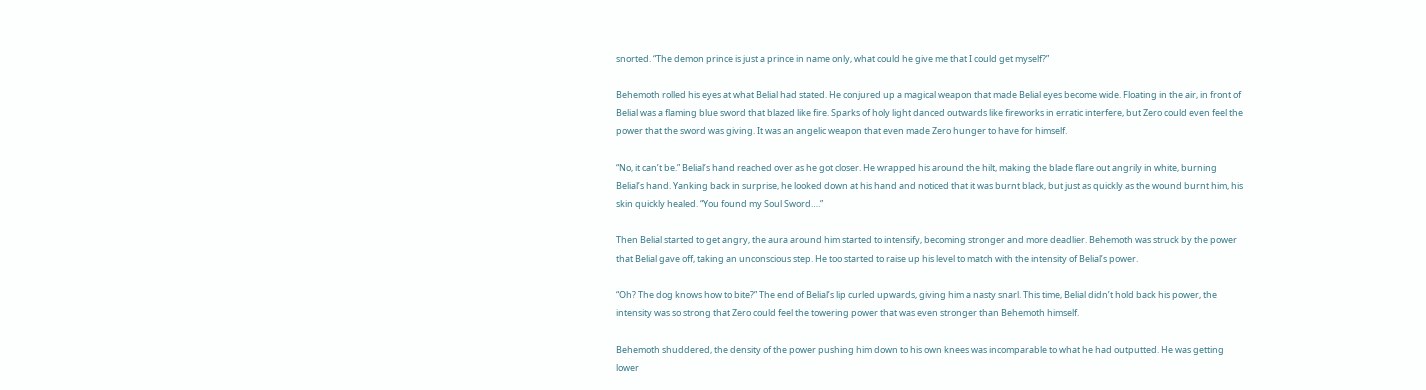snorted. “The demon prince is just a prince in name only, what could he give me that I could get myself?”

Behemoth rolled his eyes at what Belial had stated. He conjured up a magical weapon that made Belial eyes become wide. Floating in the air, in front of Belial was a flaming blue sword that blazed like fire. Sparks of holy light danced outwards like fireworks in erratic interfere, but Zero could even feel the power that the sword was giving. It was an angelic weapon that even made Zero hunger to have for himself.

“No, it can’t be.” Belial’s hand reached over as he got closer. He wrapped his around the hilt, making the blade flare out angrily in white, burning Belial’s hand. Yanking back in surprise, he looked down at his hand and noticed that it was burnt black, but just as quickly as the wound burnt him, his skin quickly healed. “You found my Soul Sword….”

Then Belial started to get angry, the aura around him started to intensify, becoming stronger and more deadlier. Behemoth was struck by the power that Belial gave off, taking an unconscious step. He too started to raise up his level to match with the intensity of Belial’s power.

“Oh? The dog knows how to bite?” The end of Belial’s lip curled upwards, giving him a nasty snarl. This time, Belial didn’t hold back his power, the intensity was so strong that Zero could feel the towering power that was even stronger than Behemoth himself.

Behemoth shuddered, the density of the power pushing him down to his own knees was incomparable to what he had outputted. He was getting lower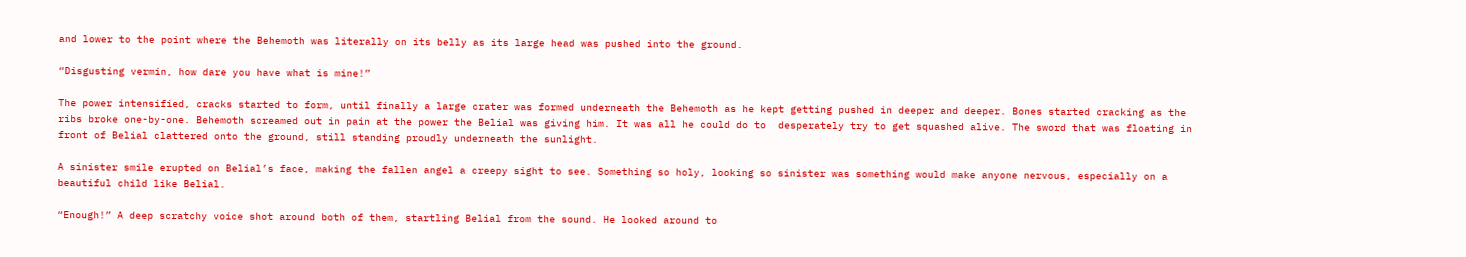and lower to the point where the Behemoth was literally on its belly as its large head was pushed into the ground.

“Disgusting vermin, how dare you have what is mine!”

The power intensified, cracks started to form, until finally a large crater was formed underneath the Behemoth as he kept getting pushed in deeper and deeper. Bones started cracking as the ribs broke one-by-one. Behemoth screamed out in pain at the power the Belial was giving him. It was all he could do to  desperately try to get squashed alive. The sword that was floating in front of Belial clattered onto the ground, still standing proudly underneath the sunlight.

A sinister smile erupted on Belial’s face, making the fallen angel a creepy sight to see. Something so holy, looking so sinister was something would make anyone nervous, especially on a beautiful child like Belial.

“Enough!” A deep scratchy voice shot around both of them, startling Belial from the sound. He looked around to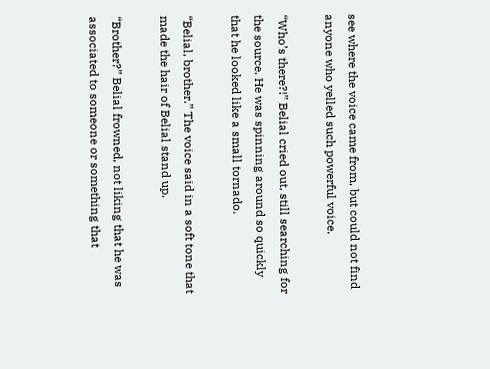see where the voice came from, but could not find anyone who yelled such powerful voice.

“Who’s there?!” Belial cried out, still searching for the source. He was spinning around so quickly that he looked like a small tornado.

“Belial, brother.” The voice said in a soft tone that made the hair of Belial stand up.

“Brother?” Belial frowned, not liking that he was associated to someone or something that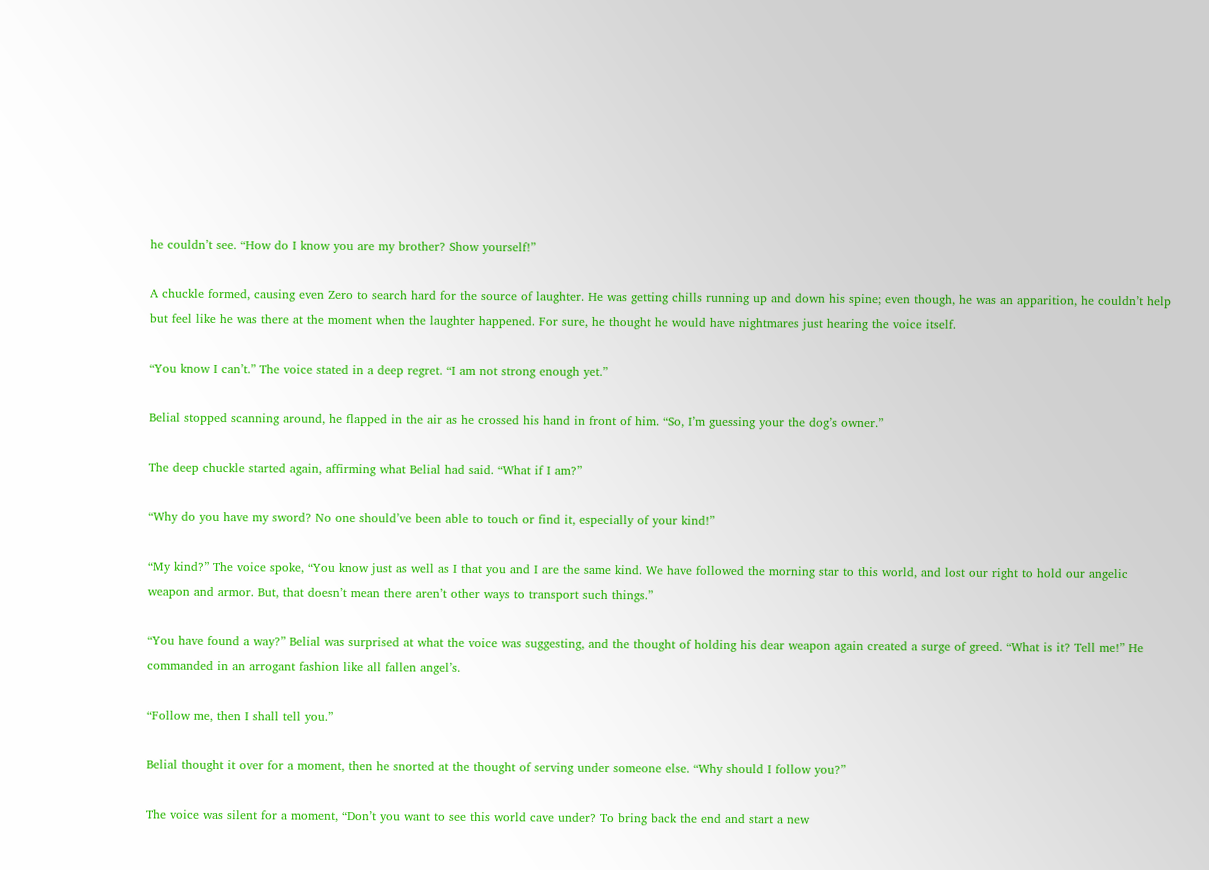he couldn’t see. “How do I know you are my brother? Show yourself!”

A chuckle formed, causing even Zero to search hard for the source of laughter. He was getting chills running up and down his spine; even though, he was an apparition, he couldn’t help but feel like he was there at the moment when the laughter happened. For sure, he thought he would have nightmares just hearing the voice itself.

“You know I can’t.” The voice stated in a deep regret. “I am not strong enough yet.”

Belial stopped scanning around, he flapped in the air as he crossed his hand in front of him. “So, I’m guessing your the dog’s owner.”

The deep chuckle started again, affirming what Belial had said. “What if I am?”

“Why do you have my sword? No one should’ve been able to touch or find it, especially of your kind!”

“My kind?” The voice spoke, “You know just as well as I that you and I are the same kind. We have followed the morning star to this world, and lost our right to hold our angelic weapon and armor. But, that doesn’t mean there aren’t other ways to transport such things.”

“You have found a way?” Belial was surprised at what the voice was suggesting, and the thought of holding his dear weapon again created a surge of greed. “What is it? Tell me!” He commanded in an arrogant fashion like all fallen angel’s.

“Follow me, then I shall tell you.”

Belial thought it over for a moment, then he snorted at the thought of serving under someone else. “Why should I follow you?”

The voice was silent for a moment, “Don’t you want to see this world cave under? To bring back the end and start a new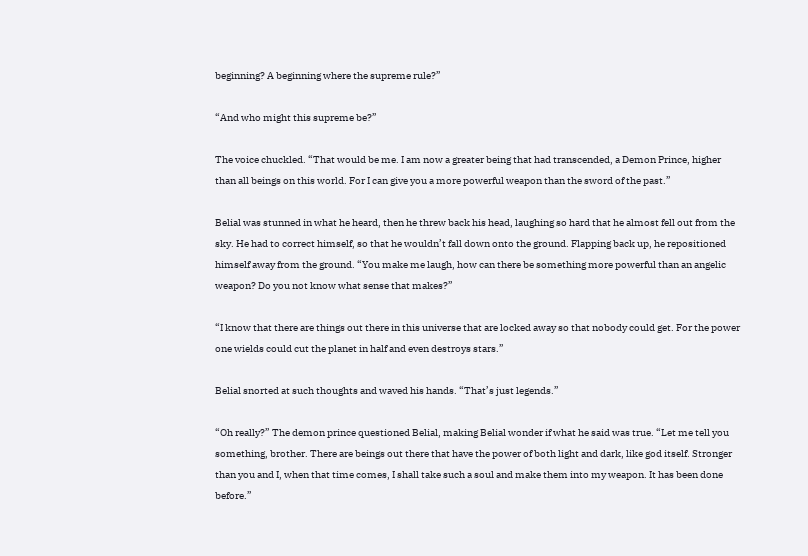beginning? A beginning where the supreme rule?”

“And who might this supreme be?”

The voice chuckled. “That would be me. I am now a greater being that had transcended, a Demon Prince, higher than all beings on this world. For I can give you a more powerful weapon than the sword of the past.”

Belial was stunned in what he heard, then he threw back his head, laughing so hard that he almost fell out from the sky. He had to correct himself, so that he wouldn’t fall down onto the ground. Flapping back up, he repositioned himself away from the ground. “You make me laugh, how can there be something more powerful than an angelic weapon? Do you not know what sense that makes?”

“I know that there are things out there in this universe that are locked away so that nobody could get. For the power one wields could cut the planet in half and even destroys stars.”

Belial snorted at such thoughts and waved his hands. “That’s just legends.”

“Oh really?” The demon prince questioned Belial, making Belial wonder if what he said was true. “Let me tell you something, brother. There are beings out there that have the power of both light and dark, like god itself. Stronger than you and I, when that time comes, I shall take such a soul and make them into my weapon. It has been done before.”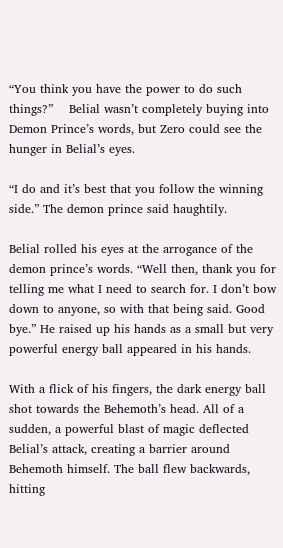“You think you have the power to do such things?”    Belial wasn’t completely buying into Demon Prince’s words, but Zero could see the hunger in Belial’s eyes.

“I do and it’s best that you follow the winning side.” The demon prince said haughtily.

Belial rolled his eyes at the arrogance of the demon prince’s words. “Well then, thank you for telling me what I need to search for. I don’t bow down to anyone, so with that being said. Good bye.” He raised up his hands as a small but very powerful energy ball appeared in his hands.

With a flick of his fingers, the dark energy ball shot towards the Behemoth’s head. All of a sudden, a powerful blast of magic deflected Belial’s attack, creating a barrier around Behemoth himself. The ball flew backwards, hitting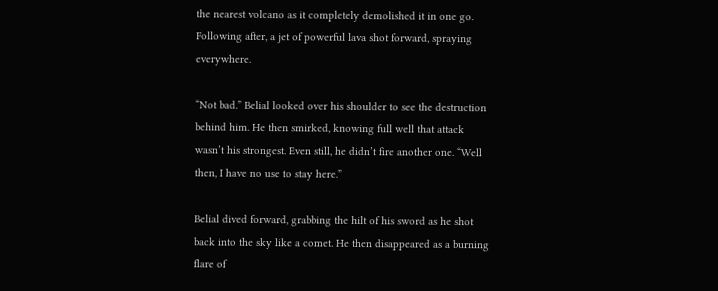the nearest volcano as it completely demolished it in one go. Following after, a jet of powerful lava shot forward, spraying everywhere.

“Not bad.” Belial looked over his shoulder to see the destruction behind him. He then smirked, knowing full well that attack wasn’t his strongest. Even still, he didn’t fire another one. “Well then, I have no use to stay here.”

Belial dived forward, grabbing the hilt of his sword as he shot back into the sky like a comet. He then disappeared as a burning flare of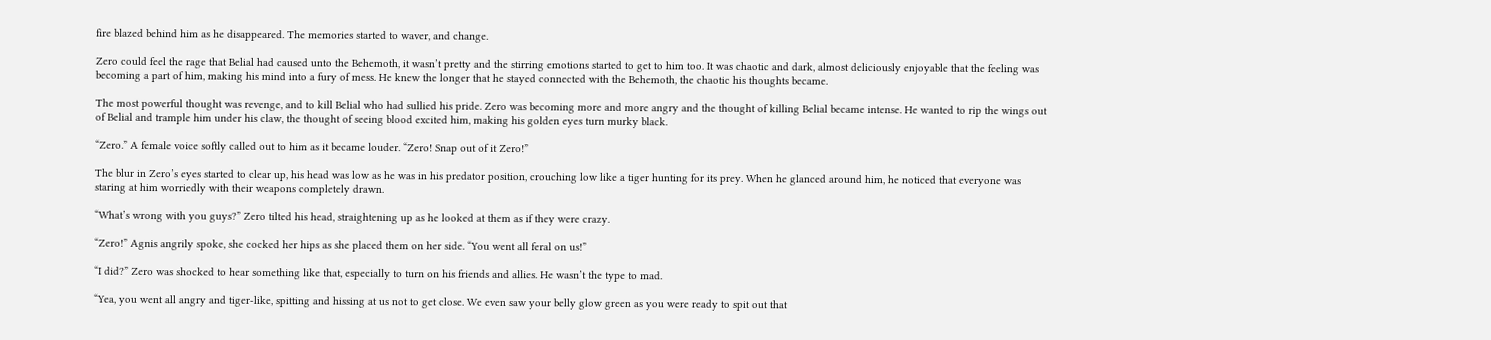fire blazed behind him as he disappeared. The memories started to waver, and change.

Zero could feel the rage that Belial had caused unto the Behemoth, it wasn’t pretty and the stirring emotions started to get to him too. It was chaotic and dark, almost deliciously enjoyable that the feeling was becoming a part of him, making his mind into a fury of mess. He knew the longer that he stayed connected with the Behemoth, the chaotic his thoughts became.

The most powerful thought was revenge, and to kill Belial who had sullied his pride. Zero was becoming more and more angry and the thought of killing Belial became intense. He wanted to rip the wings out of Belial and trample him under his claw, the thought of seeing blood excited him, making his golden eyes turn murky black.

“Zero.” A female voice softly called out to him as it became louder. “Zero! Snap out of it Zero!”

The blur in Zero’s eyes started to clear up, his head was low as he was in his predator position, crouching low like a tiger hunting for its prey. When he glanced around him, he noticed that everyone was staring at him worriedly with their weapons completely drawn.

“What’s wrong with you guys?” Zero tilted his head, straightening up as he looked at them as if they were crazy.

“Zero!” Agnis angrily spoke, she cocked her hips as she placed them on her side. “You went all feral on us!”

“I did?” Zero was shocked to hear something like that, especially to turn on his friends and allies. He wasn’t the type to mad.

“Yea, you went all angry and tiger-like, spitting and hissing at us not to get close. We even saw your belly glow green as you were ready to spit out that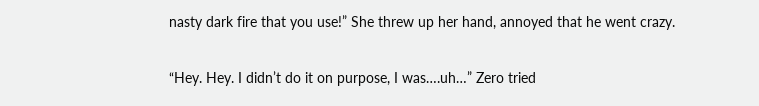nasty dark fire that you use!” She threw up her hand, annoyed that he went crazy.

“Hey. Hey. I didn’t do it on purpose, I was….uh…” Zero tried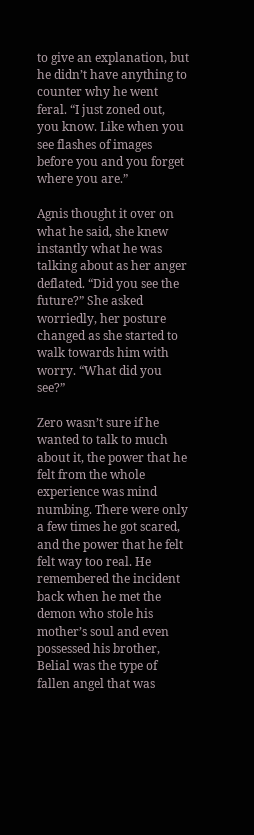to give an explanation, but he didn’t have anything to counter why he went feral. “I just zoned out, you know. Like when you see flashes of images before you and you forget where you are.”

Agnis thought it over on what he said, she knew instantly what he was talking about as her anger deflated. “Did you see the future?” She asked worriedly, her posture changed as she started to walk towards him with worry. “What did you see?”

Zero wasn’t sure if he wanted to talk to much about it, the power that he felt from the whole experience was mind numbing. There were only a few times he got scared, and the power that he felt felt way too real. He remembered the incident back when he met the demon who stole his mother’s soul and even possessed his brother, Belial was the type of fallen angel that was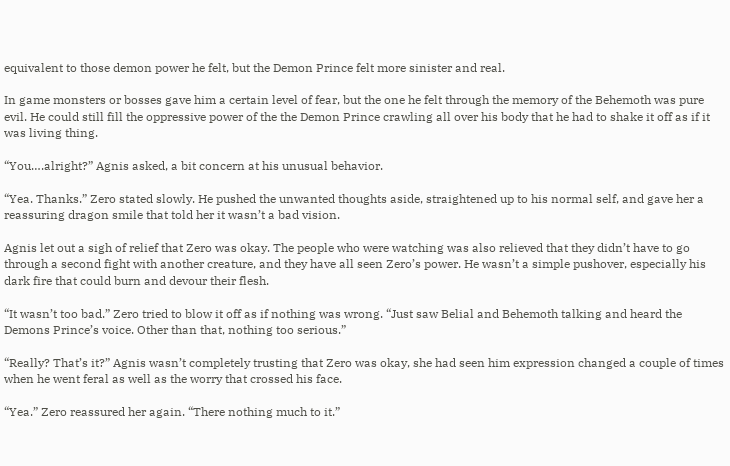equivalent to those demon power he felt, but the Demon Prince felt more sinister and real.

In game monsters or bosses gave him a certain level of fear, but the one he felt through the memory of the Behemoth was pure evil. He could still fill the oppressive power of the the Demon Prince crawling all over his body that he had to shake it off as if it was living thing.

“You….alright?” Agnis asked, a bit concern at his unusual behavior.

“Yea. Thanks.” Zero stated slowly. He pushed the unwanted thoughts aside, straightened up to his normal self, and gave her a reassuring dragon smile that told her it wasn’t a bad vision.

Agnis let out a sigh of relief that Zero was okay. The people who were watching was also relieved that they didn’t have to go through a second fight with another creature, and they have all seen Zero’s power. He wasn’t a simple pushover, especially his dark fire that could burn and devour their flesh.

“It wasn’t too bad.” Zero tried to blow it off as if nothing was wrong. “Just saw Belial and Behemoth talking and heard the Demons Prince’s voice. Other than that, nothing too serious.”

“Really? That’s it?” Agnis wasn’t completely trusting that Zero was okay, she had seen him expression changed a couple of times when he went feral as well as the worry that crossed his face.

“Yea.” Zero reassured her again. “There nothing much to it.”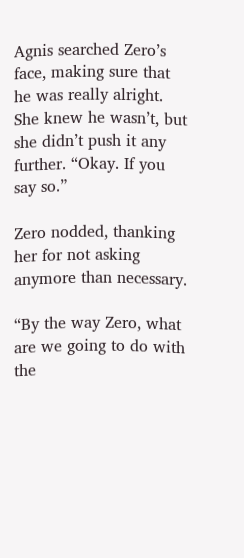Agnis searched Zero’s face, making sure that he was really alright. She knew he wasn’t, but she didn’t push it any further. “Okay. If you say so.”

Zero nodded, thanking her for not asking anymore than necessary.

“By the way Zero, what are we going to do with the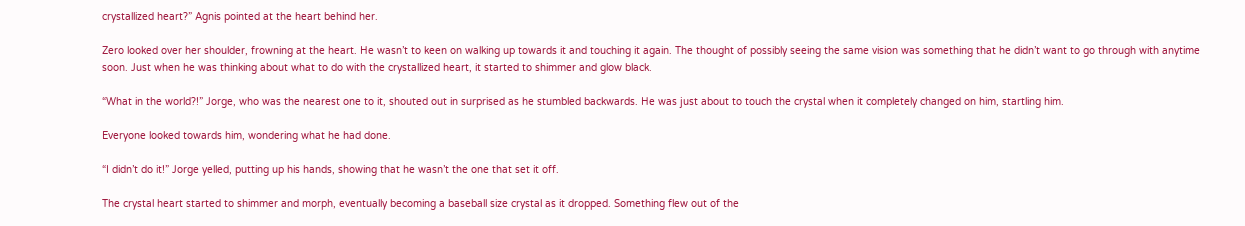crystallized heart?” Agnis pointed at the heart behind her.

Zero looked over her shoulder, frowning at the heart. He wasn’t to keen on walking up towards it and touching it again. The thought of possibly seeing the same vision was something that he didn’t want to go through with anytime soon. Just when he was thinking about what to do with the crystallized heart, it started to shimmer and glow black.

“What in the world?!” Jorge, who was the nearest one to it, shouted out in surprised as he stumbled backwards. He was just about to touch the crystal when it completely changed on him, startling him.

Everyone looked towards him, wondering what he had done.

“I didn’t do it!” Jorge yelled, putting up his hands, showing that he wasn’t the one that set it off.

The crystal heart started to shimmer and morph, eventually becoming a baseball size crystal as it dropped. Something flew out of the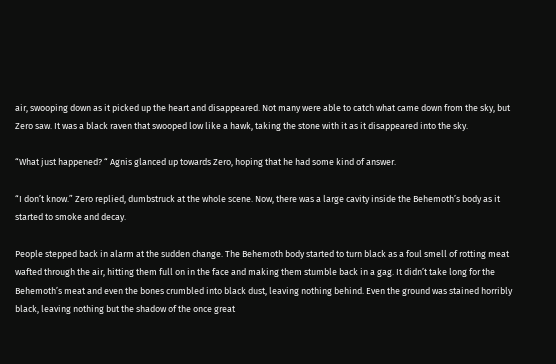air, swooping down as it picked up the heart and disappeared. Not many were able to catch what came down from the sky, but Zero saw. It was a black raven that swooped low like a hawk, taking the stone with it as it disappeared into the sky.

“What just happened? “ Agnis glanced up towards Zero, hoping that he had some kind of answer.

“I don’t know.” Zero replied, dumbstruck at the whole scene. Now, there was a large cavity inside the Behemoth’s body as it started to smoke and decay.

People stepped back in alarm at the sudden change. The Behemoth body started to turn black as a foul smell of rotting meat wafted through the air, hitting them full on in the face and making them stumble back in a gag. It didn’t take long for the Behemoth’s meat and even the bones crumbled into black dust, leaving nothing behind. Even the ground was stained horribly black, leaving nothing but the shadow of the once great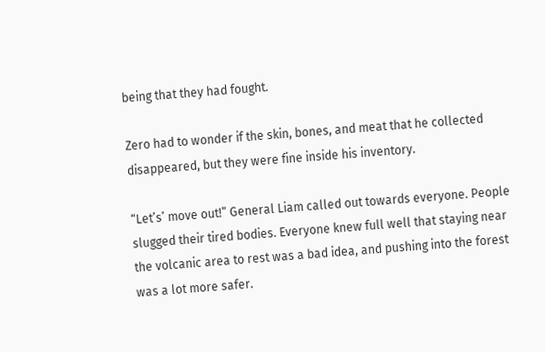being that they had fought.

Zero had to wonder if the skin, bones, and meat that he collected disappeared, but they were fine inside his inventory.

“Let’s’ move out!” General Liam called out towards everyone. People slugged their tired bodies. Everyone knew full well that staying near the volcanic area to rest was a bad idea, and pushing into the forest was a lot more safer.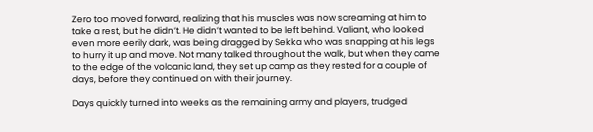Zero too moved forward, realizing that his muscles was now screaming at him to take a rest, but he didn’t. He didn’t wanted to be left behind. Valiant, who looked even more eerily dark, was being dragged by Sekka who was snapping at his legs to hurry it up and move. Not many talked throughout the walk, but when they came to the edge of the volcanic land, they set up camp as they rested for a couple of days, before they continued on with their journey.

Days quickly turned into weeks as the remaining army and players, trudged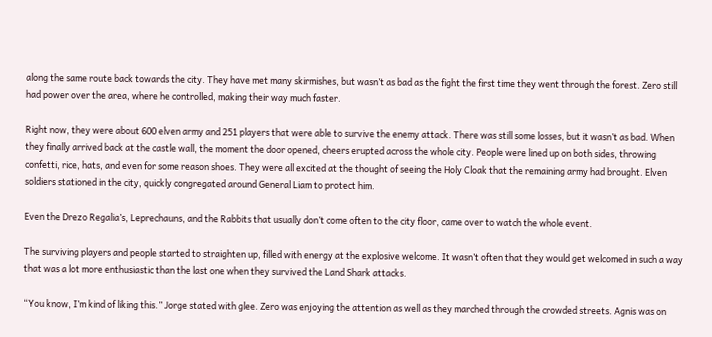along the same route back towards the city. They have met many skirmishes, but wasn’t as bad as the fight the first time they went through the forest. Zero still had power over the area, where he controlled, making their way much faster.

Right now, they were about 600 elven army and 251 players that were able to survive the enemy attack. There was still some losses, but it wasn’t as bad. When they finally arrived back at the castle wall, the moment the door opened, cheers erupted across the whole city. People were lined up on both sides, throwing confetti, rice, hats, and even for some reason shoes. They were all excited at the thought of seeing the Holy Cloak that the remaining army had brought. Elven soldiers stationed in the city, quickly congregated around General Liam to protect him.

Even the Drezo Regalia’s, Leprechauns, and the Rabbits that usually don’t come often to the city floor, came over to watch the whole event.

The surviving players and people started to straighten up, filled with energy at the explosive welcome. It wasn’t often that they would get welcomed in such a way that was a lot more enthusiastic than the last one when they survived the Land Shark attacks.

“You know, I’m kind of liking this.” Jorge stated with glee. Zero was enjoying the attention as well as they marched through the crowded streets. Agnis was on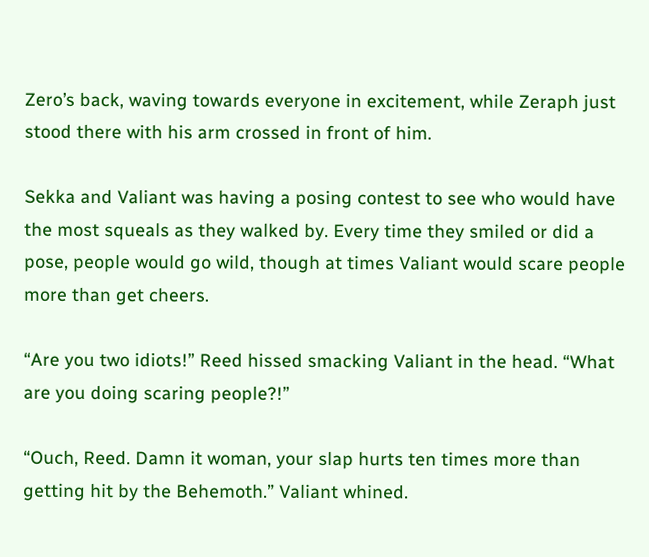Zero’s back, waving towards everyone in excitement, while Zeraph just stood there with his arm crossed in front of him.

Sekka and Valiant was having a posing contest to see who would have the most squeals as they walked by. Every time they smiled or did a pose, people would go wild, though at times Valiant would scare people more than get cheers.

“Are you two idiots!” Reed hissed smacking Valiant in the head. “What are you doing scaring people?!”

“Ouch, Reed. Damn it woman, your slap hurts ten times more than getting hit by the Behemoth.” Valiant whined.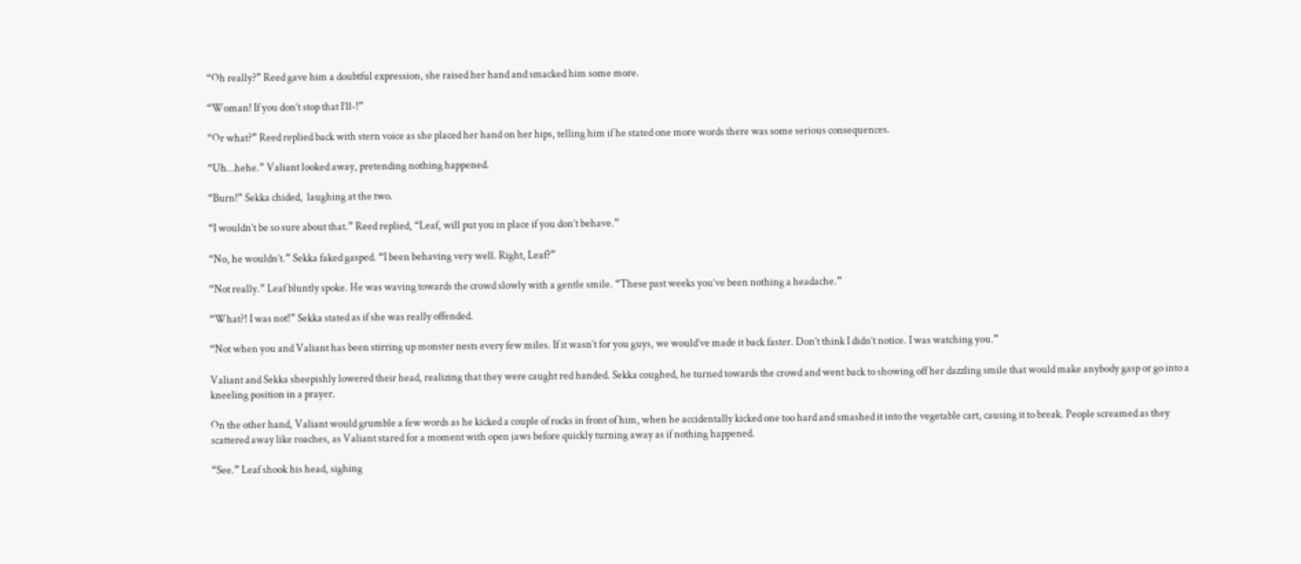“Oh really?” Reed gave him a doubtful expression, she raised her hand and smacked him some more.

“Woman! If you don’t stop that I’ll-!”

“Or what?” Reed replied back with stern voice as she placed her hand on her hips, telling him if he stated one more words there was some serious consequences.

“Uh…hehe.” Valiant looked away, pretending nothing happened.

“Burn!” Sekka chided,  laughing at the two.

“I wouldn’t be so sure about that.” Reed replied, “Leaf, will put you in place if you don’t behave.”

“No, he wouldn’t.” Sekka faked gasped. “I been behaving very well. Right, Leaf?”

“Not really.” Leaf bluntly spoke. He was waving towards the crowd slowly with a gentle smile. “These past weeks you’ve been nothing a headache.”

“What?! I was not!” Sekka stated as if she was really offended.

“Not when you and Valiant has been stirring up monster nests every few miles. If it wasn’t for you guys, we would’ve made it back faster. Don’t think I didn’t notice. I was watching you.”

Valiant and Sekka sheepishly lowered their head, realizing that they were caught red handed. Sekka coughed, he turned towards the crowd and went back to showing off her dazzling smile that would make anybody gasp or go into a kneeling position in a prayer.

On the other hand, Valiant would grumble a few words as he kicked a couple of rocks in front of him, when he accidentally kicked one too hard and smashed it into the vegetable cart, causing it to break. People screamed as they scattered away like roaches, as Valiant stared for a moment with open jaws before quickly turning away as if nothing happened.

“See.” Leaf shook his head, sighing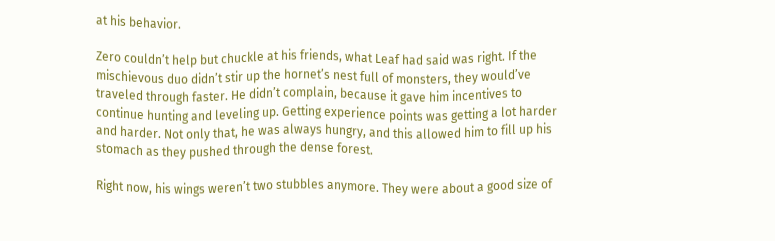at his behavior.

Zero couldn’t help but chuckle at his friends, what Leaf had said was right. If the mischievous duo didn’t stir up the hornet’s nest full of monsters, they would’ve traveled through faster. He didn’t complain, because it gave him incentives to continue hunting and leveling up. Getting experience points was getting a lot harder and harder. Not only that, he was always hungry, and this allowed him to fill up his stomach as they pushed through the dense forest.

Right now, his wings weren’t two stubbles anymore. They were about a good size of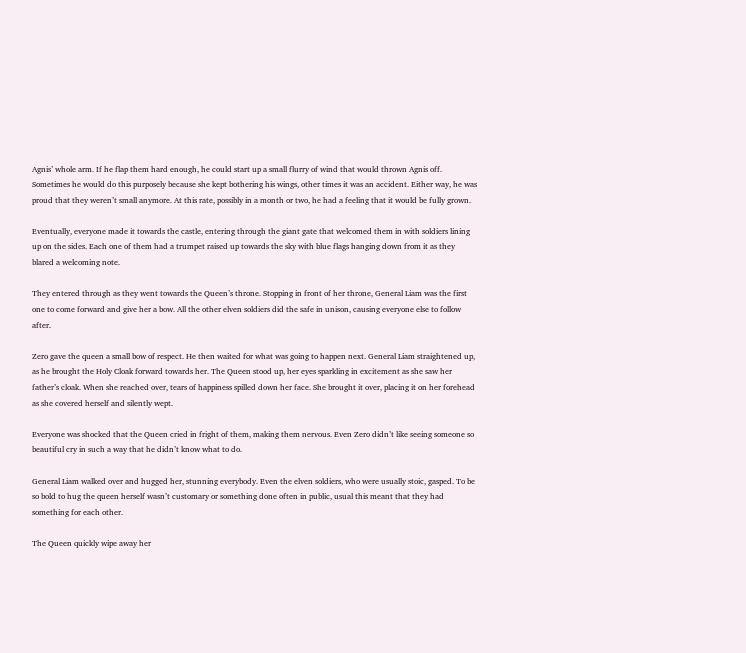Agnis’ whole arm. If he flap them hard enough, he could start up a small flurry of wind that would thrown Agnis off. Sometimes he would do this purposely because she kept bothering his wings, other times it was an accident. Either way, he was proud that they weren’t small anymore. At this rate, possibly in a month or two, he had a feeling that it would be fully grown.

Eventually, everyone made it towards the castle, entering through the giant gate that welcomed them in with soldiers lining up on the sides. Each one of them had a trumpet raised up towards the sky with blue flags hanging down from it as they blared a welcoming note.

They entered through as they went towards the Queen’s throne. Stopping in front of her throne, General Liam was the first one to come forward and give her a bow. All the other elven soldiers did the safe in unison, causing everyone else to follow after.

Zero gave the queen a small bow of respect. He then waited for what was going to happen next. General Liam straightened up, as he brought the Holy Cloak forward towards her. The Queen stood up, her eyes sparkling in excitement as she saw her father’s cloak. When she reached over, tears of happiness spilled down her face. She brought it over, placing it on her forehead as she covered herself and silently wept.

Everyone was shocked that the Queen cried in fright of them, making them nervous. Even Zero didn’t like seeing someone so beautiful cry in such a way that he didn’t know what to do.

General Liam walked over and hugged her, stunning everybody. Even the elven soldiers, who were usually stoic, gasped. To be so bold to hug the queen herself wasn’t customary or something done often in public, usual this meant that they had something for each other.

The Queen quickly wipe away her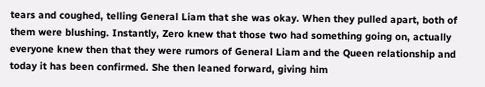tears and coughed, telling General Liam that she was okay. When they pulled apart, both of them were blushing. Instantly, Zero knew that those two had something going on, actually everyone knew then that they were rumors of General Liam and the Queen relationship and today it has been confirmed. She then leaned forward, giving him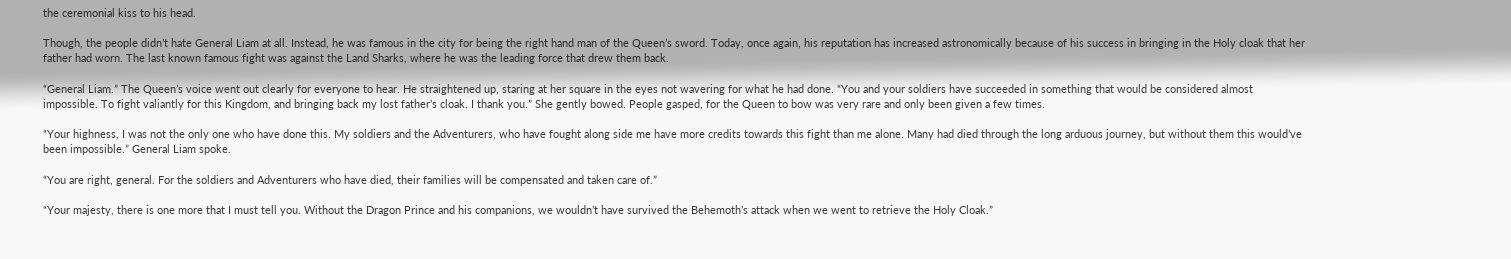the ceremonial kiss to his head.

Though, the people didn’t hate General Liam at all. Instead, he was famous in the city for being the right hand man of the Queen’s sword. Today, once again, his reputation has increased astronomically because of his success in bringing in the Holy cloak that her father had worn. The last known famous fight was against the Land Sharks, where he was the leading force that drew them back.

“General Liam.” The Queen’s voice went out clearly for everyone to hear. He straightened up, staring at her square in the eyes not wavering for what he had done. “You and your soldiers have succeeded in something that would be considered almost impossible. To fight valiantly for this Kingdom, and bringing back my lost father’s cloak. I thank you.” She gently bowed. People gasped, for the Queen to bow was very rare and only been given a few times.

“Your highness, I was not the only one who have done this. My soldiers and the Adventurers, who have fought along side me have more credits towards this fight than me alone. Many had died through the long arduous journey, but without them this would’ve been impossible.” General Liam spoke.

“You are right, general. For the soldiers and Adventurers who have died, their families will be compensated and taken care of.”

“Your majesty, there is one more that I must tell you. Without the Dragon Prince and his companions, we wouldn’t have survived the Behemoth’s attack when we went to retrieve the Holy Cloak.”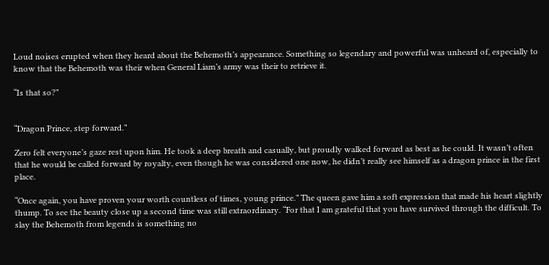Loud noises erupted when they heard about the Behemoth’s appearance. Something so legendary and powerful was unheard of, especially to know that the Behemoth was their when General Liam’s army was their to retrieve it.

“Is that so?”


“Dragon Prince, step forward.”

Zero felt everyone’s gaze rest upon him. He took a deep breath and casually, but proudly walked forward as best as he could. It wasn’t often that he would be called forward by royalty, even though he was considered one now, he didn’t really see himself as a dragon prince in the first place.

“Once again, you have proven your worth countless of times, young prince.” The queen gave him a soft expression that made his heart slightly thump. To see the beauty close up a second time was still extraordinary. “For that I am grateful that you have survived through the difficult. To slay the Behemoth from legends is something no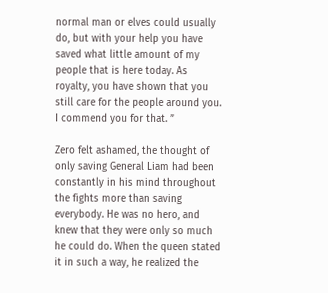normal man or elves could usually do, but with your help you have saved what little amount of my people that is here today. As royalty, you have shown that you still care for the people around you. I commend you for that. ”

Zero felt ashamed, the thought of only saving General Liam had been constantly in his mind throughout the fights more than saving everybody. He was no hero, and knew that they were only so much he could do. When the queen stated it in such a way, he realized the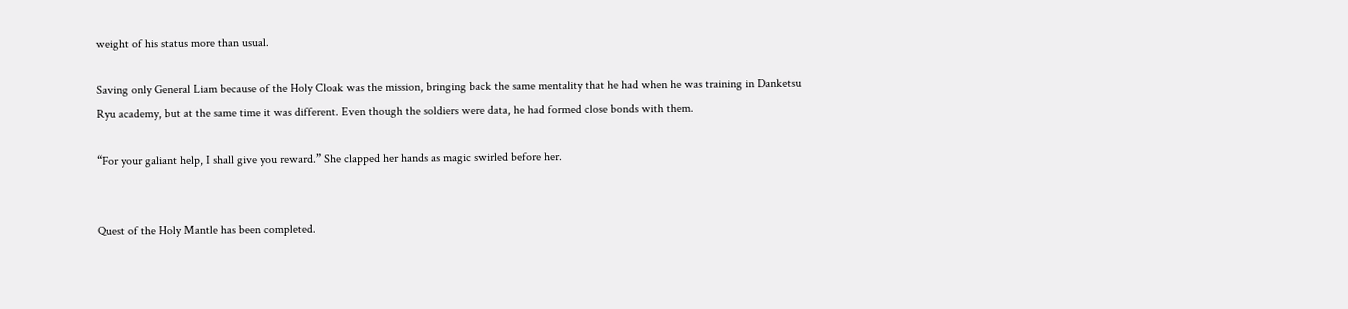weight of his status more than usual.

Saving only General Liam because of the Holy Cloak was the mission, bringing back the same mentality that he had when he was training in Danketsu Ryu academy, but at the same time it was different. Even though the soldiers were data, he had formed close bonds with them.

“For your galiant help, I shall give you reward.” She clapped her hands as magic swirled before her.


Quest of the Holy Mantle has been completed.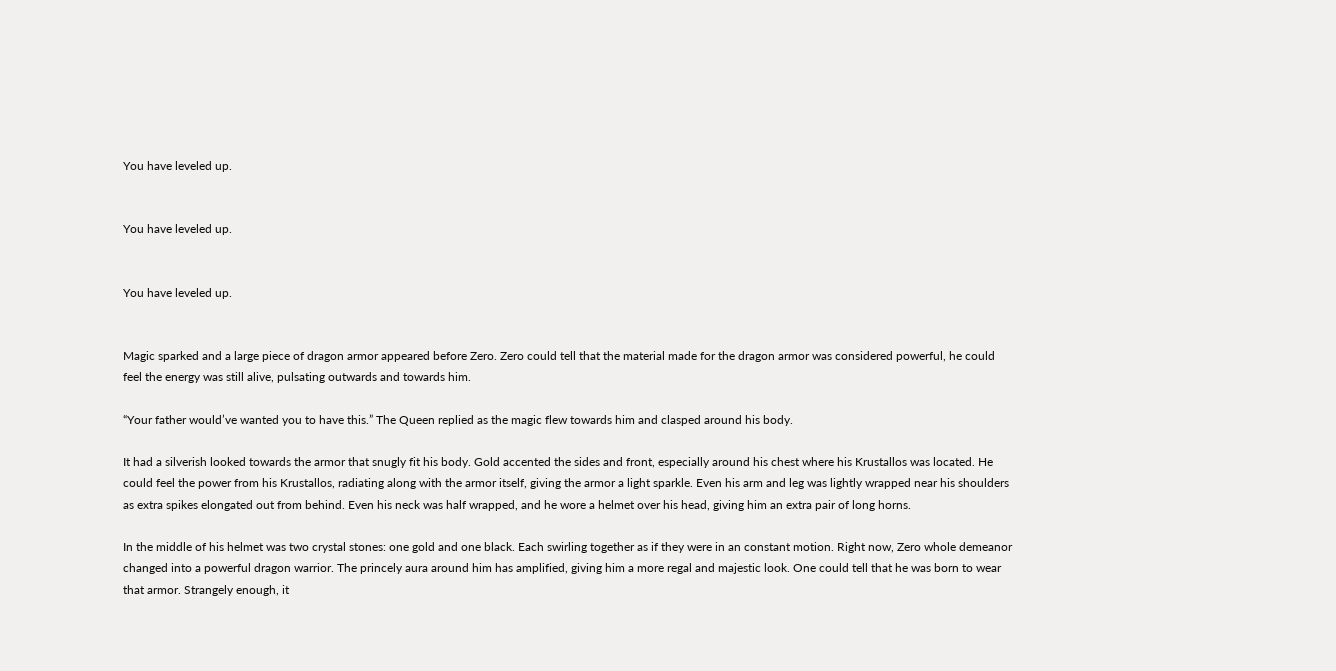You have leveled up.


You have leveled up.


You have leveled up.


Magic sparked and a large piece of dragon armor appeared before Zero. Zero could tell that the material made for the dragon armor was considered powerful, he could feel the energy was still alive, pulsating outwards and towards him.

“Your father would’ve wanted you to have this.” The Queen replied as the magic flew towards him and clasped around his body.

It had a silverish looked towards the armor that snugly fit his body. Gold accented the sides and front, especially around his chest where his Krustallos was located. He could feel the power from his Krustallos, radiating along with the armor itself, giving the armor a light sparkle. Even his arm and leg was lightly wrapped near his shoulders as extra spikes elongated out from behind. Even his neck was half wrapped, and he wore a helmet over his head, giving him an extra pair of long horns.

In the middle of his helmet was two crystal stones: one gold and one black. Each swirling together as if they were in an constant motion. Right now, Zero whole demeanor changed into a powerful dragon warrior. The princely aura around him has amplified, giving him a more regal and majestic look. One could tell that he was born to wear that armor. Strangely enough, it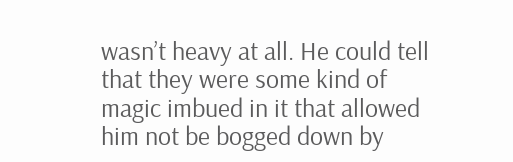wasn’t heavy at all. He could tell that they were some kind of magic imbued in it that allowed him not be bogged down by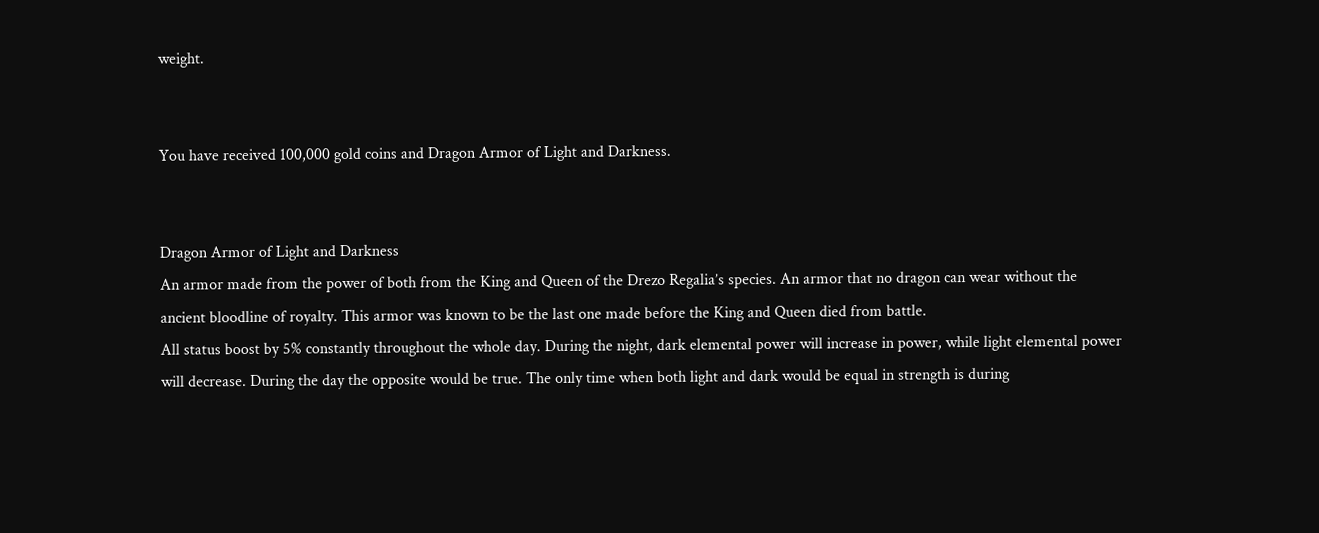weight.


You have received 100,000 gold coins and Dragon Armor of Light and Darkness.


Dragon Armor of Light and Darkness
An armor made from the power of both from the King and Queen of the Drezo Regalia’s species. An armor that no dragon can wear without the ancient bloodline of royalty. This armor was known to be the last one made before the King and Queen died from battle.
All status boost by 5% constantly throughout the whole day. During the night, dark elemental power will increase in power, while light elemental power will decrease. During the day the opposite would be true. The only time when both light and dark would be equal in strength is during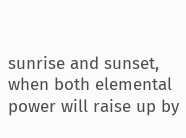sunrise and sunset, when both elemental power will raise up by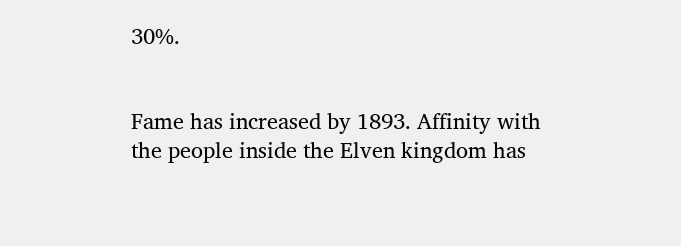30%.


Fame has increased by 1893. Affinity with the people inside the Elven kingdom has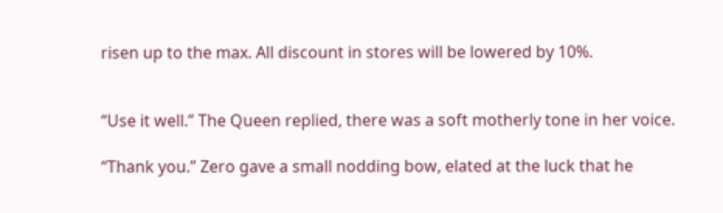risen up to the max. All discount in stores will be lowered by 10%.


“Use it well.” The Queen replied, there was a soft motherly tone in her voice.

“Thank you.” Zero gave a small nodding bow, elated at the luck that he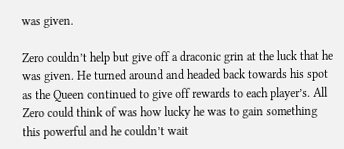was given.

Zero couldn’t help but give off a draconic grin at the luck that he was given. He turned around and headed back towards his spot as the Queen continued to give off rewards to each player’s. All Zero could think of was how lucky he was to gain something this powerful and he couldn’t wait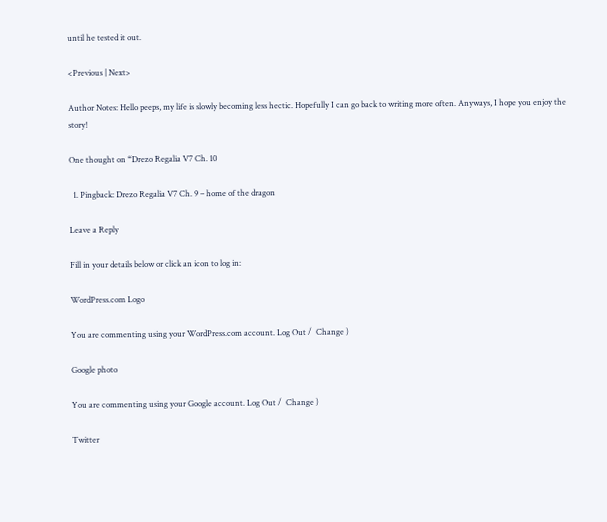until he tested it out.

<Previous | Next>

Author Notes: Hello peeps, my life is slowly becoming less hectic. Hopefully I can go back to writing more often. Anyways, I hope you enjoy the story!

One thought on “Drezo Regalia V7 Ch. 10

  1. Pingback: Drezo Regalia V7 Ch. 9 – home of the dragon

Leave a Reply

Fill in your details below or click an icon to log in:

WordPress.com Logo

You are commenting using your WordPress.com account. Log Out /  Change )

Google photo

You are commenting using your Google account. Log Out /  Change )

Twitter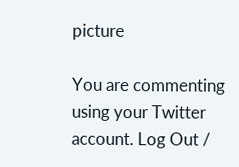picture

You are commenting using your Twitter account. Log Out /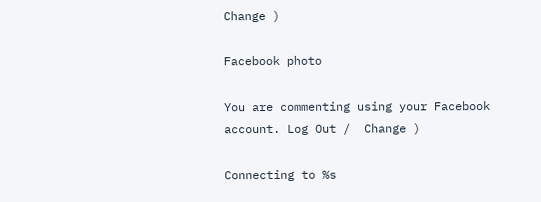Change )

Facebook photo

You are commenting using your Facebook account. Log Out /  Change )

Connecting to %s